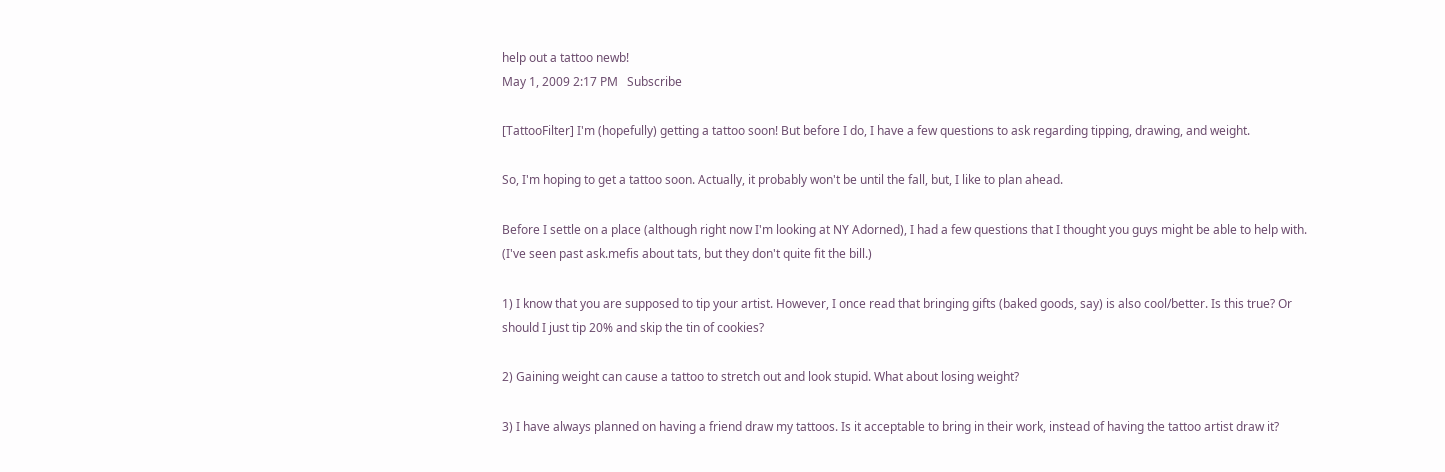help out a tattoo newb!
May 1, 2009 2:17 PM   Subscribe

[TattooFilter] I'm (hopefully) getting a tattoo soon! But before I do, I have a few questions to ask regarding tipping, drawing, and weight.

So, I'm hoping to get a tattoo soon. Actually, it probably won't be until the fall, but, I like to plan ahead.

Before I settle on a place (although right now I'm looking at NY Adorned), I had a few questions that I thought you guys might be able to help with. (I've seen past ask.mefis about tats, but they don't quite fit the bill.)

1) I know that you are supposed to tip your artist. However, I once read that bringing gifts (baked goods, say) is also cool/better. Is this true? Or should I just tip 20% and skip the tin of cookies?

2) Gaining weight can cause a tattoo to stretch out and look stupid. What about losing weight?

3) I have always planned on having a friend draw my tattoos. Is it acceptable to bring in their work, instead of having the tattoo artist draw it?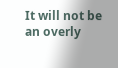It will not be an overly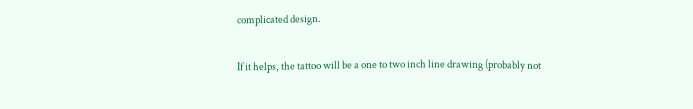complicated design.

If it helps, the tattoo will be a one to two inch line drawing (probably not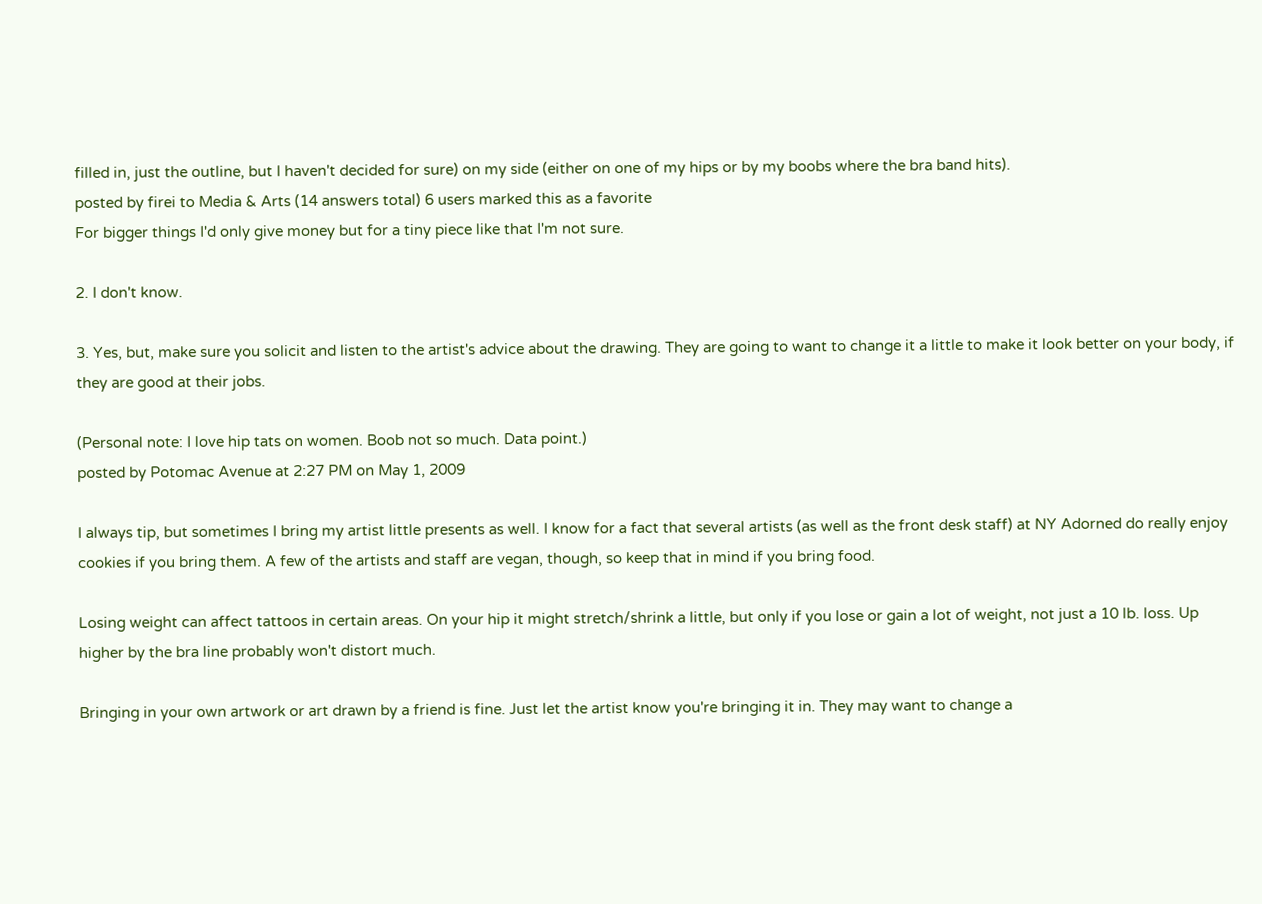filled in, just the outline, but I haven't decided for sure) on my side (either on one of my hips or by my boobs where the bra band hits).
posted by firei to Media & Arts (14 answers total) 6 users marked this as a favorite
For bigger things I'd only give money but for a tiny piece like that I'm not sure.

2. I don't know.

3. Yes, but, make sure you solicit and listen to the artist's advice about the drawing. They are going to want to change it a little to make it look better on your body, if they are good at their jobs.

(Personal note: I love hip tats on women. Boob not so much. Data point.)
posted by Potomac Avenue at 2:27 PM on May 1, 2009

I always tip, but sometimes I bring my artist little presents as well. I know for a fact that several artists (as well as the front desk staff) at NY Adorned do really enjoy cookies if you bring them. A few of the artists and staff are vegan, though, so keep that in mind if you bring food.

Losing weight can affect tattoos in certain areas. On your hip it might stretch/shrink a little, but only if you lose or gain a lot of weight, not just a 10 lb. loss. Up higher by the bra line probably won't distort much.

Bringing in your own artwork or art drawn by a friend is fine. Just let the artist know you're bringing it in. They may want to change a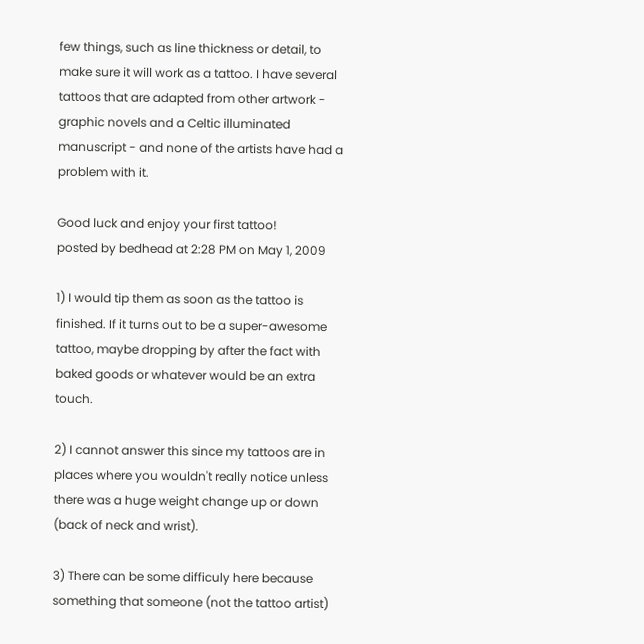few things, such as line thickness or detail, to make sure it will work as a tattoo. I have several tattoos that are adapted from other artwork - graphic novels and a Celtic illuminated manuscript - and none of the artists have had a problem with it.

Good luck and enjoy your first tattoo!
posted by bedhead at 2:28 PM on May 1, 2009

1) I would tip them as soon as the tattoo is finished. If it turns out to be a super-awesome tattoo, maybe dropping by after the fact with baked goods or whatever would be an extra touch.

2) I cannot answer this since my tattoos are in places where you wouldn't really notice unless there was a huge weight change up or down (back of neck and wrist).

3) There can be some difficuly here because something that someone (not the tattoo artist)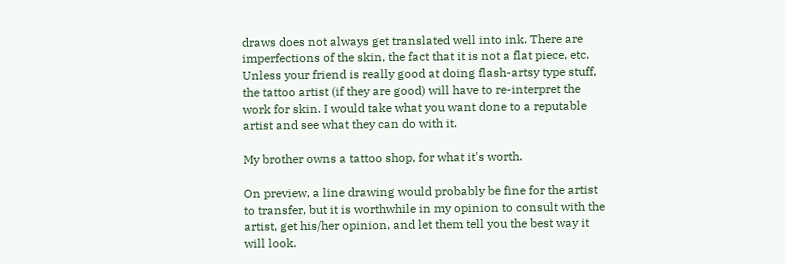draws does not always get translated well into ink. There are imperfections of the skin, the fact that it is not a flat piece, etc. Unless your friend is really good at doing flash-artsy type stuff, the tattoo artist (if they are good) will have to re-interpret the work for skin. I would take what you want done to a reputable artist and see what they can do with it.

My brother owns a tattoo shop, for what it's worth.

On preview, a line drawing would probably be fine for the artist to transfer, but it is worthwhile in my opinion to consult with the artist, get his/her opinion, and let them tell you the best way it will look.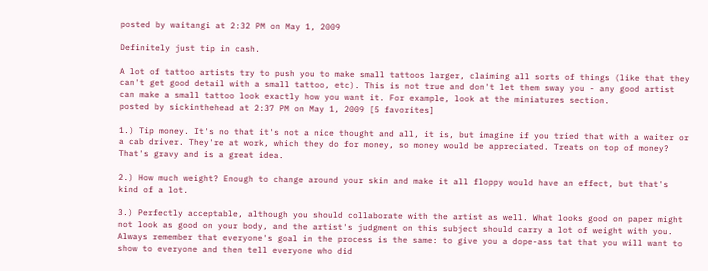posted by waitangi at 2:32 PM on May 1, 2009

Definitely just tip in cash.

A lot of tattoo artists try to push you to make small tattoos larger, claiming all sorts of things (like that they can't get good detail with a small tattoo, etc). This is not true and don't let them sway you - any good artist can make a small tattoo look exactly how you want it. For example, look at the miniatures section.
posted by sickinthehead at 2:37 PM on May 1, 2009 [5 favorites]

1.) Tip money. It's no that it's not a nice thought and all, it is, but imagine if you tried that with a waiter or a cab driver. They're at work, which they do for money, so money would be appreciated. Treats on top of money? That's gravy and is a great idea.

2.) How much weight? Enough to change around your skin and make it all floppy would have an effect, but that's kind of a lot.

3.) Perfectly acceptable, although you should collaborate with the artist as well. What looks good on paper might not look as good on your body, and the artist's judgment on this subject should carry a lot of weight with you. Always remember that everyone's goal in the process is the same: to give you a dope-ass tat that you will want to show to everyone and then tell everyone who did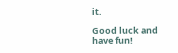it.

Good luck and have fun!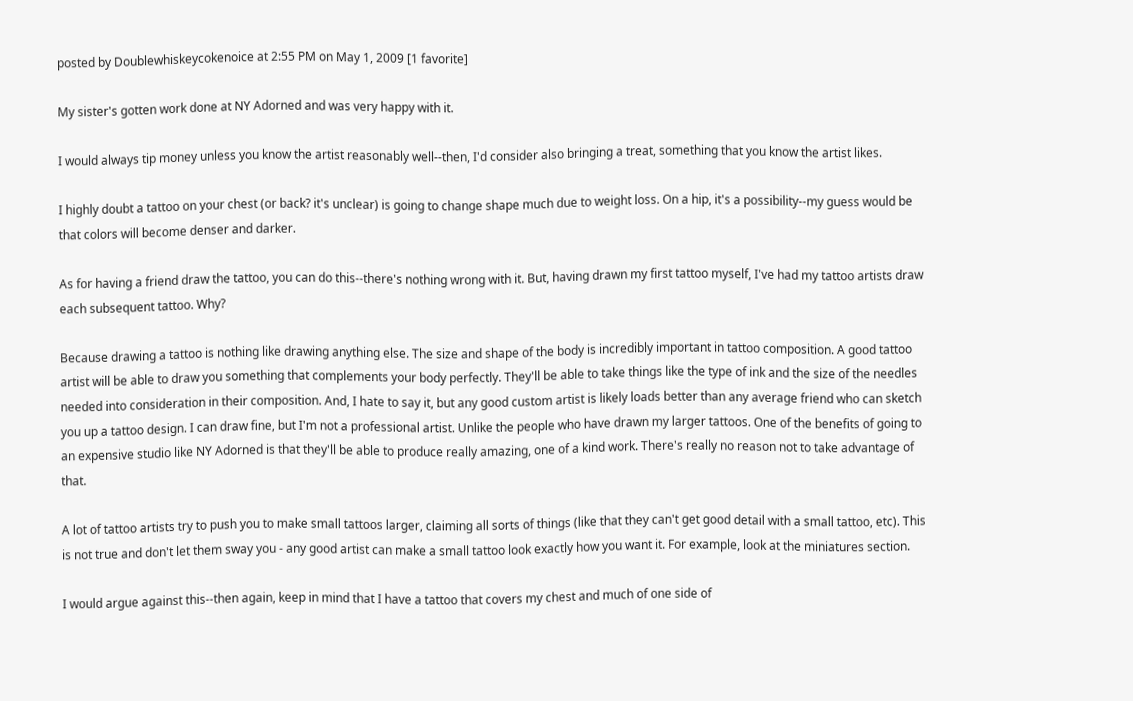posted by Doublewhiskeycokenoice at 2:55 PM on May 1, 2009 [1 favorite]

My sister's gotten work done at NY Adorned and was very happy with it.

I would always tip money unless you know the artist reasonably well--then, I'd consider also bringing a treat, something that you know the artist likes.

I highly doubt a tattoo on your chest (or back? it's unclear) is going to change shape much due to weight loss. On a hip, it's a possibility--my guess would be that colors will become denser and darker.

As for having a friend draw the tattoo, you can do this--there's nothing wrong with it. But, having drawn my first tattoo myself, I've had my tattoo artists draw each subsequent tattoo. Why?

Because drawing a tattoo is nothing like drawing anything else. The size and shape of the body is incredibly important in tattoo composition. A good tattoo artist will be able to draw you something that complements your body perfectly. They'll be able to take things like the type of ink and the size of the needles needed into consideration in their composition. And, I hate to say it, but any good custom artist is likely loads better than any average friend who can sketch you up a tattoo design. I can draw fine, but I'm not a professional artist. Unlike the people who have drawn my larger tattoos. One of the benefits of going to an expensive studio like NY Adorned is that they'll be able to produce really amazing, one of a kind work. There's really no reason not to take advantage of that.

A lot of tattoo artists try to push you to make small tattoos larger, claiming all sorts of things (like that they can't get good detail with a small tattoo, etc). This is not true and don't let them sway you - any good artist can make a small tattoo look exactly how you want it. For example, look at the miniatures section.

I would argue against this--then again, keep in mind that I have a tattoo that covers my chest and much of one side of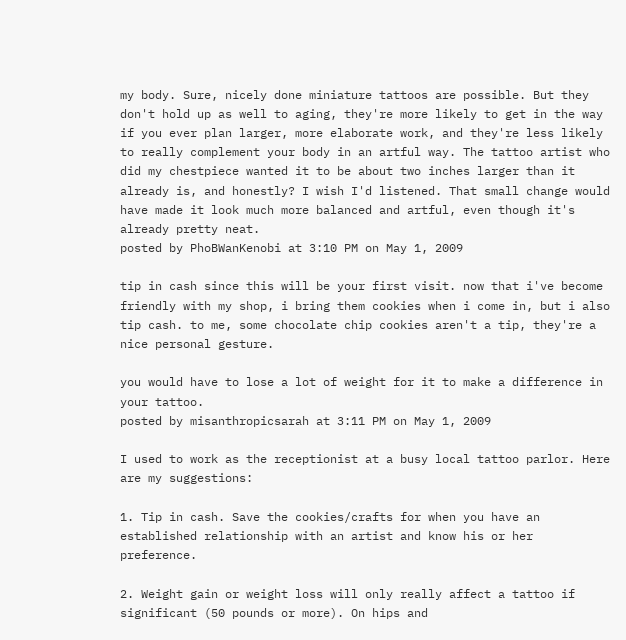my body. Sure, nicely done miniature tattoos are possible. But they don't hold up as well to aging, they're more likely to get in the way if you ever plan larger, more elaborate work, and they're less likely to really complement your body in an artful way. The tattoo artist who did my chestpiece wanted it to be about two inches larger than it already is, and honestly? I wish I'd listened. That small change would have made it look much more balanced and artful, even though it's already pretty neat.
posted by PhoBWanKenobi at 3:10 PM on May 1, 2009

tip in cash since this will be your first visit. now that i've become friendly with my shop, i bring them cookies when i come in, but i also tip cash. to me, some chocolate chip cookies aren't a tip, they're a nice personal gesture.

you would have to lose a lot of weight for it to make a difference in your tattoo.
posted by misanthropicsarah at 3:11 PM on May 1, 2009

I used to work as the receptionist at a busy local tattoo parlor. Here are my suggestions:

1. Tip in cash. Save the cookies/crafts for when you have an established relationship with an artist and know his or her preference.

2. Weight gain or weight loss will only really affect a tattoo if significant (50 pounds or more). On hips and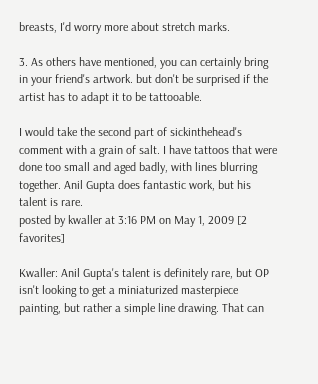breasts, I'd worry more about stretch marks.

3. As others have mentioned, you can certainly bring in your friend's artwork. but don't be surprised if the artist has to adapt it to be tattooable.

I would take the second part of sickinthehead's comment with a grain of salt. I have tattoos that were done too small and aged badly, with lines blurring together. Anil Gupta does fantastic work, but his talent is rare.
posted by kwaller at 3:16 PM on May 1, 2009 [2 favorites]

Kwaller: Anil Gupta's talent is definitely rare, but OP isn't looking to get a miniaturized masterpiece painting, but rather a simple line drawing. That can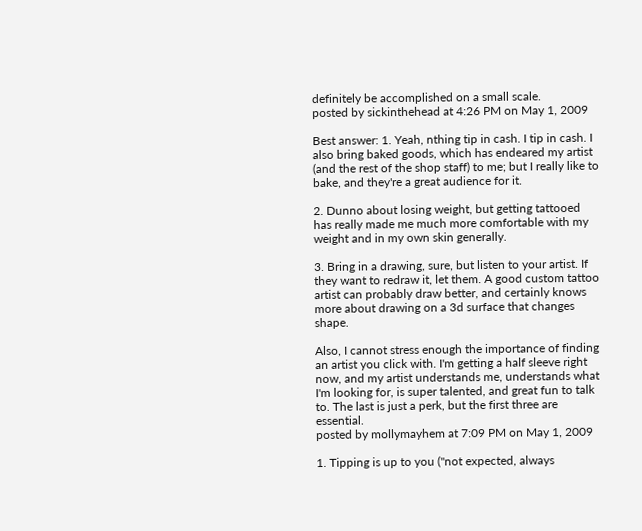definitely be accomplished on a small scale.
posted by sickinthehead at 4:26 PM on May 1, 2009

Best answer: 1. Yeah, nthing tip in cash. I tip in cash. I also bring baked goods, which has endeared my artist (and the rest of the shop staff) to me; but I really like to bake, and they're a great audience for it.

2. Dunno about losing weight, but getting tattooed has really made me much more comfortable with my weight and in my own skin generally.

3. Bring in a drawing, sure, but listen to your artist. If they want to redraw it, let them. A good custom tattoo artist can probably draw better, and certainly knows more about drawing on a 3d surface that changes shape.

Also, I cannot stress enough the importance of finding an artist you click with. I'm getting a half sleeve right now, and my artist understands me, understands what I'm looking for, is super talented, and great fun to talk to. The last is just a perk, but the first three are essential.
posted by mollymayhem at 7:09 PM on May 1, 2009

1. Tipping is up to you ("not expected, always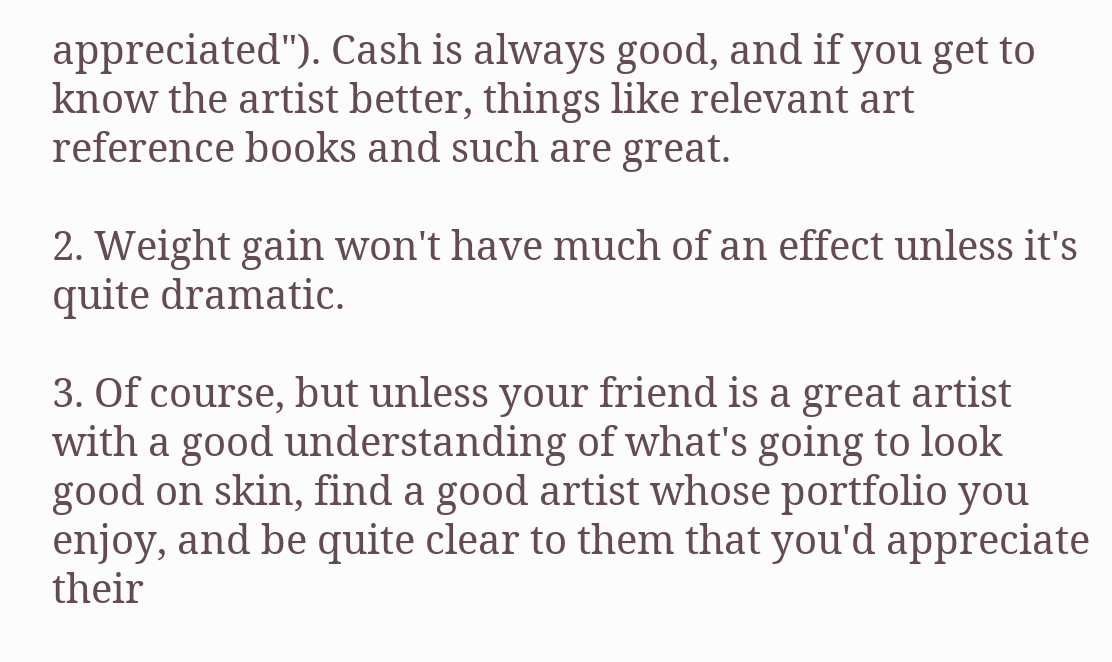appreciated"). Cash is always good, and if you get to know the artist better, things like relevant art reference books and such are great.

2. Weight gain won't have much of an effect unless it's quite dramatic.

3. Of course, but unless your friend is a great artist with a good understanding of what's going to look good on skin, find a good artist whose portfolio you enjoy, and be quite clear to them that you'd appreciate their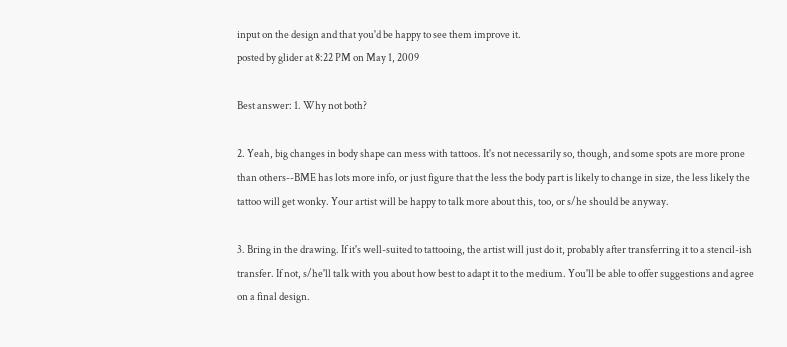input on the design and that you'd be happy to see them improve it.
posted by glider at 8:22 PM on May 1, 2009

Best answer: 1. Why not both?

2. Yeah, big changes in body shape can mess with tattoos. It's not necessarily so, though, and some spots are more prone than others--BME has lots more info, or just figure that the less the body part is likely to change in size, the less likely the tattoo will get wonky. Your artist will be happy to talk more about this, too, or s/he should be anyway.

3. Bring in the drawing. If it's well-suited to tattooing, the artist will just do it, probably after transferring it to a stencil-ish transfer. If not, s/he'll talk with you about how best to adapt it to the medium. You'll be able to offer suggestions and agree on a final design.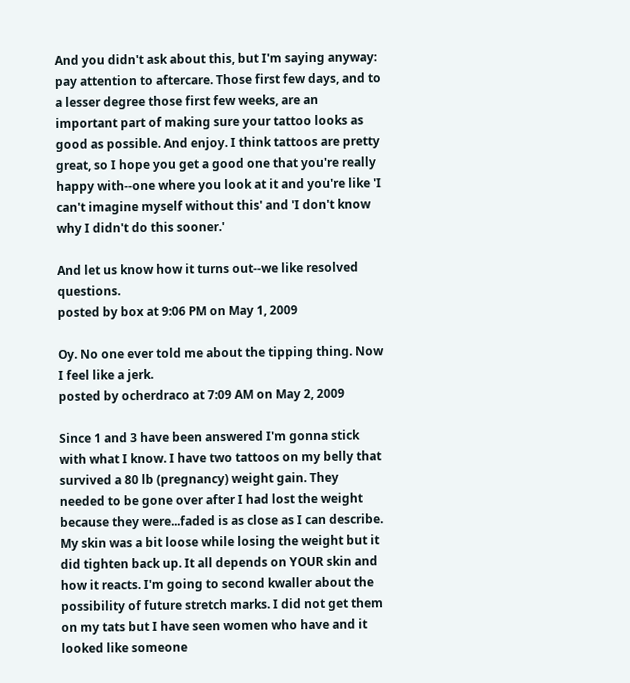And you didn't ask about this, but I'm saying anyway: pay attention to aftercare. Those first few days, and to a lesser degree those first few weeks, are an important part of making sure your tattoo looks as good as possible. And enjoy. I think tattoos are pretty great, so I hope you get a good one that you're really happy with--one where you look at it and you're like 'I can't imagine myself without this' and 'I don't know why I didn't do this sooner.'

And let us know how it turns out--we like resolved questions.
posted by box at 9:06 PM on May 1, 2009

Oy. No one ever told me about the tipping thing. Now I feel like a jerk.
posted by ocherdraco at 7:09 AM on May 2, 2009

Since 1 and 3 have been answered I'm gonna stick with what I know. I have two tattoos on my belly that survived a 80 lb (pregnancy) weight gain. They needed to be gone over after I had lost the weight because they were...faded is as close as I can describe. My skin was a bit loose while losing the weight but it did tighten back up. It all depends on YOUR skin and how it reacts. I'm going to second kwaller about the possibility of future stretch marks. I did not get them on my tats but I have seen women who have and it looked like someone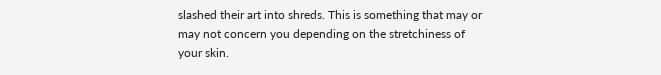slashed their art into shreds. This is something that may or may not concern you depending on the stretchiness of your skin.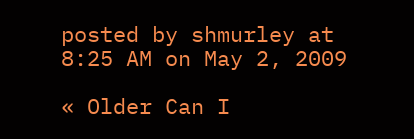posted by shmurley at 8:25 AM on May 2, 2009

« Older Can I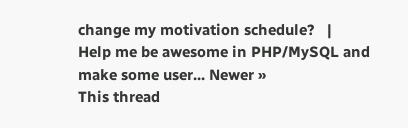change my motivation schedule?   |   Help me be awesome in PHP/MySQL and make some user... Newer »
This thread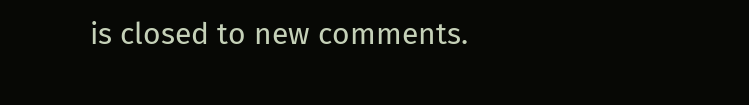is closed to new comments.